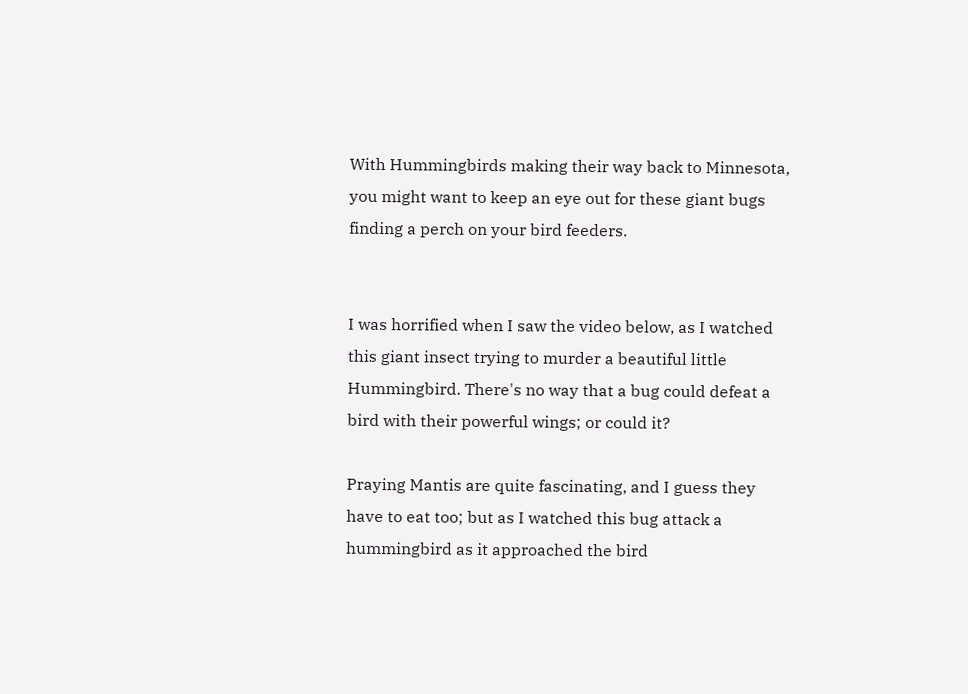With Hummingbirds making their way back to Minnesota, you might want to keep an eye out for these giant bugs finding a perch on your bird feeders.


I was horrified when I saw the video below, as I watched this giant insect trying to murder a beautiful little Hummingbird. There's no way that a bug could defeat a bird with their powerful wings; or could it?

Praying Mantis are quite fascinating, and I guess they have to eat too; but as I watched this bug attack a hummingbird as it approached the bird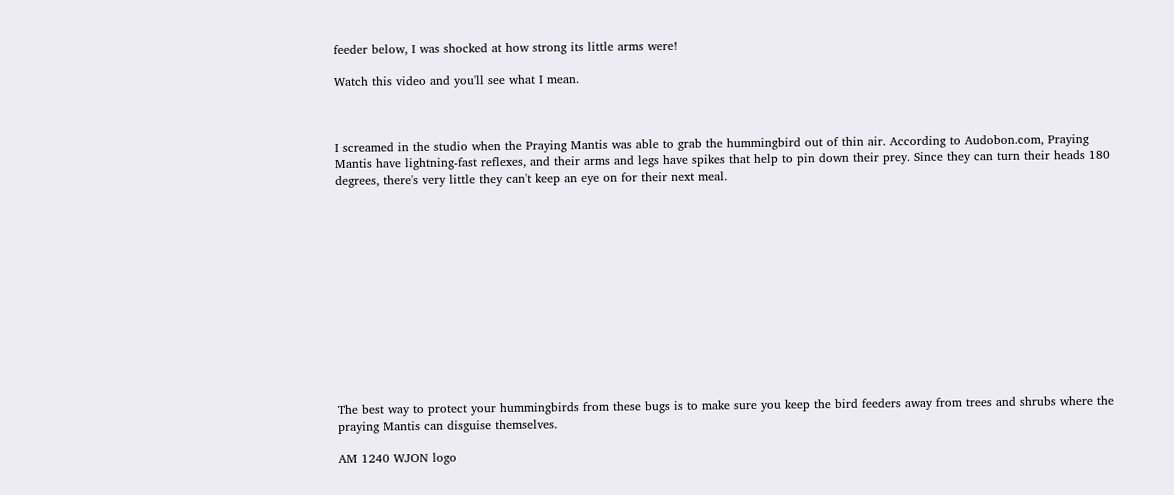feeder below, I was shocked at how strong its little arms were!

Watch this video and you'll see what I mean.



I screamed in the studio when the Praying Mantis was able to grab the hummingbird out of thin air. According to Audobon.com, Praying Mantis have lightning-fast reflexes, and their arms and legs have spikes that help to pin down their prey. Since they can turn their heads 180 degrees, there's very little they can't keep an eye on for their next meal.













The best way to protect your hummingbirds from these bugs is to make sure you keep the bird feeders away from trees and shrubs where the praying Mantis can disguise themselves.

AM 1240 WJON logo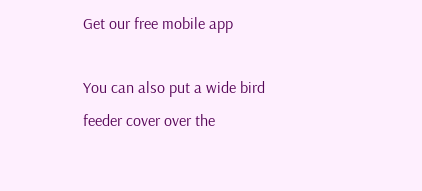Get our free mobile app

You can also put a wide bird feeder cover over the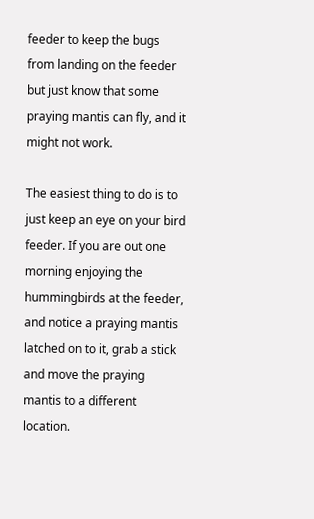feeder to keep the bugs from landing on the feeder but just know that some praying mantis can fly, and it might not work.

The easiest thing to do is to just keep an eye on your bird feeder. If you are out one morning enjoying the hummingbirds at the feeder, and notice a praying mantis latched on to it, grab a stick and move the praying mantis to a different location.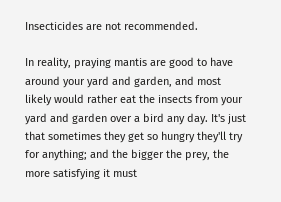Insecticides are not recommended.

In reality, praying mantis are good to have around your yard and garden, and most likely would rather eat the insects from your yard and garden over a bird any day. It's just that sometimes they get so hungry they'll try for anything; and the bigger the prey, the more satisfying it must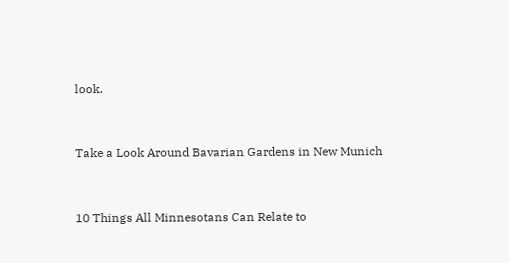look.


Take a Look Around Bavarian Gardens in New Munich


10 Things All Minnesotans Can Relate to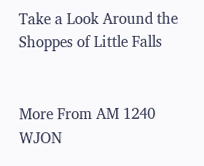Take a Look Around the Shoppes of Little Falls


More From AM 1240 WJON